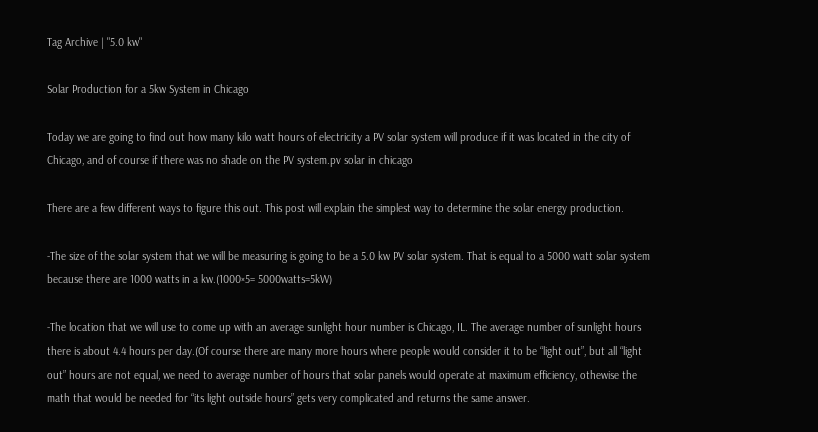Tag Archive | "5.0 kw"

Solar Production for a 5kw System in Chicago

Today we are going to find out how many kilo watt hours of electricity a PV solar system will produce if it was located in the city of Chicago, and of course if there was no shade on the PV system.pv solar in chicago

There are a few different ways to figure this out. This post will explain the simplest way to determine the solar energy production.

-The size of the solar system that we will be measuring is going to be a 5.0 kw PV solar system. That is equal to a 5000 watt solar system because there are 1000 watts in a kw.(1000×5= 5000watts=5kW)

-The location that we will use to come up with an average sunlight hour number is Chicago, IL. The average number of sunlight hours there is about 4.4 hours per day.(Of course there are many more hours where people would consider it to be “light out”, but all “light out” hours are not equal, we need to average number of hours that solar panels would operate at maximum efficiency, othewise the math that would be needed for “its light outside hours” gets very complicated and returns the same answer.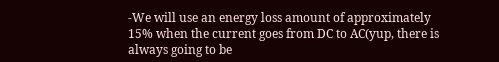-We will use an energy loss amount of approximately 15% when the current goes from DC to AC(yup, there is always going to be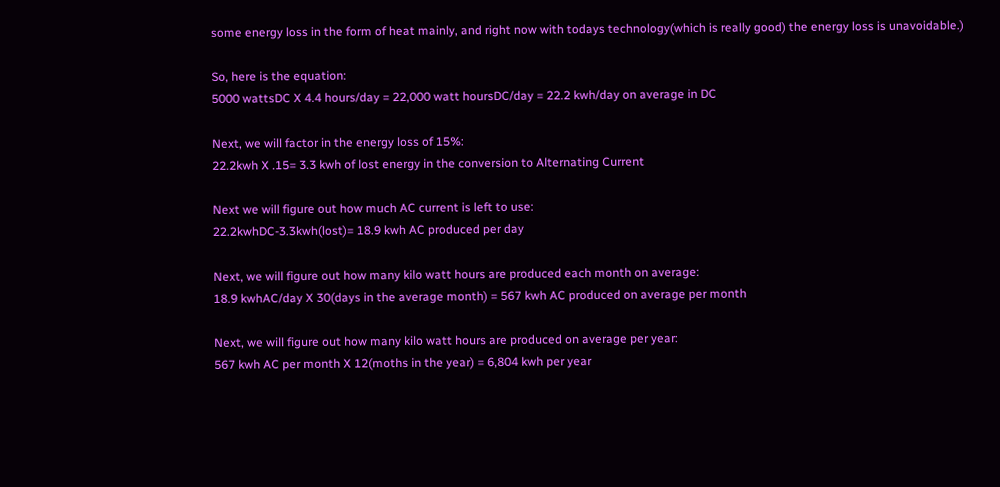some energy loss in the form of heat mainly, and right now with todays technology(which is really good) the energy loss is unavoidable.)

So, here is the equation:
5000 wattsDC X 4.4 hours/day = 22,000 watt hoursDC/day = 22.2 kwh/day on average in DC

Next, we will factor in the energy loss of 15%:
22.2kwh X .15= 3.3 kwh of lost energy in the conversion to Alternating Current

Next we will figure out how much AC current is left to use:
22.2kwhDC-3.3kwh(lost)= 18.9 kwh AC produced per day

Next, we will figure out how many kilo watt hours are produced each month on average:
18.9 kwhAC/day X 30(days in the average month) = 567 kwh AC produced on average per month

Next, we will figure out how many kilo watt hours are produced on average per year:
567 kwh AC per month X 12(moths in the year) = 6,804 kwh per year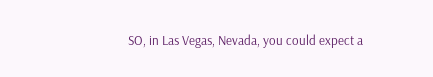SO, in Las Vegas, Nevada, you could expect a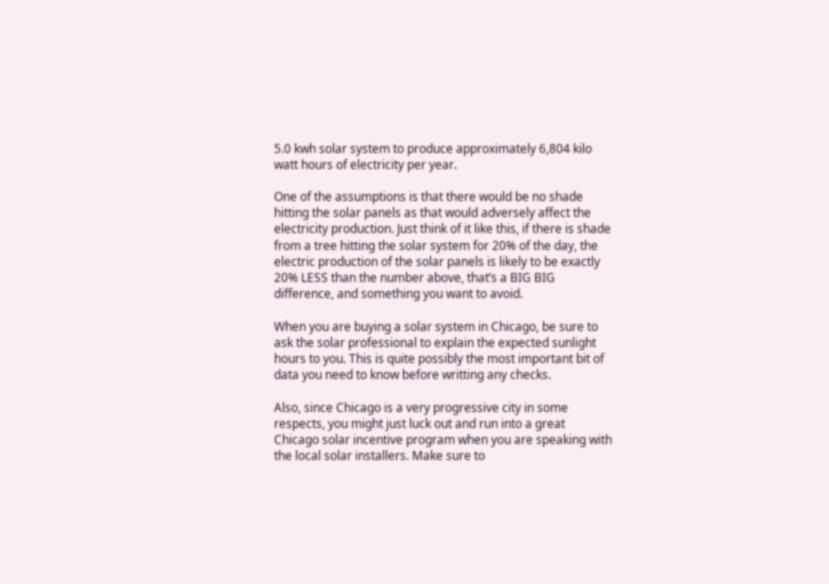5.0 kwh solar system to produce approximately 6,804 kilo watt hours of electricity per year.

One of the assumptions is that there would be no shade hitting the solar panels as that would adversely affect the electricity production. Just think of it like this, if there is shade from a tree hitting the solar system for 20% of the day, the electric production of the solar panels is likely to be exactly 20% LESS than the number above, that’s a BIG BIG difference, and something you want to avoid.

When you are buying a solar system in Chicago, be sure to ask the solar professional to explain the expected sunlight hours to you. This is quite possibly the most important bit of data you need to know before writting any checks.

Also, since Chicago is a very progressive city in some respects, you might just luck out and run into a great Chicago solar incentive program when you are speaking with the local solar installers. Make sure to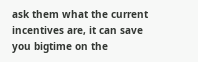ask them what the current incentives are, it can save you bigtime on the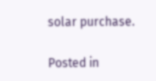solar purchase.

Posted in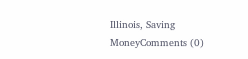Illinois, Saving MoneyComments (0)